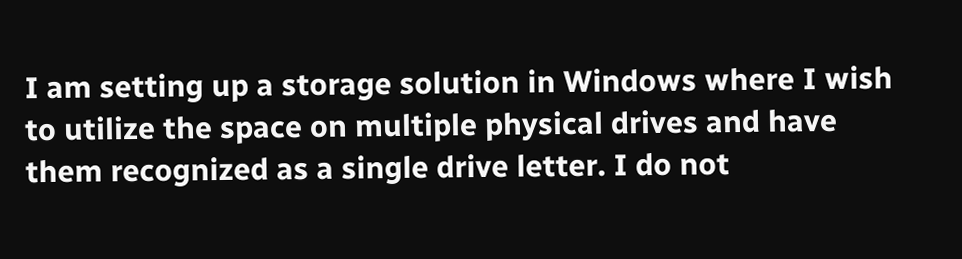I am setting up a storage solution in Windows where I wish to utilize the space on multiple physical drives and have them recognized as a single drive letter. I do not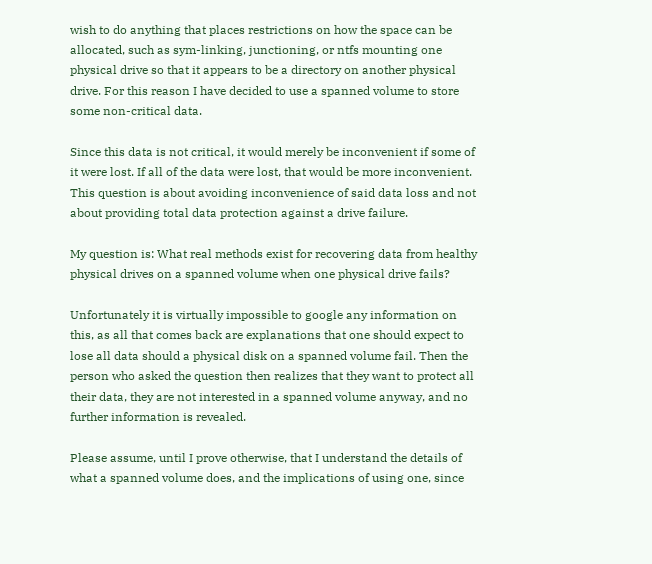wish to do anything that places restrictions on how the space can be allocated, such as sym-linking, junctioning, or ntfs mounting one physical drive so that it appears to be a directory on another physical drive. For this reason I have decided to use a spanned volume to store some non-critical data.

Since this data is not critical, it would merely be inconvenient if some of it were lost. If all of the data were lost, that would be more inconvenient. This question is about avoiding inconvenience of said data loss and not about providing total data protection against a drive failure.

My question is: What real methods exist for recovering data from healthy physical drives on a spanned volume when one physical drive fails?

Unfortunately it is virtually impossible to google any information on this, as all that comes back are explanations that one should expect to lose all data should a physical disk on a spanned volume fail. Then the person who asked the question then realizes that they want to protect all their data, they are not interested in a spanned volume anyway, and no further information is revealed.

Please assume, until I prove otherwise, that I understand the details of what a spanned volume does, and the implications of using one, since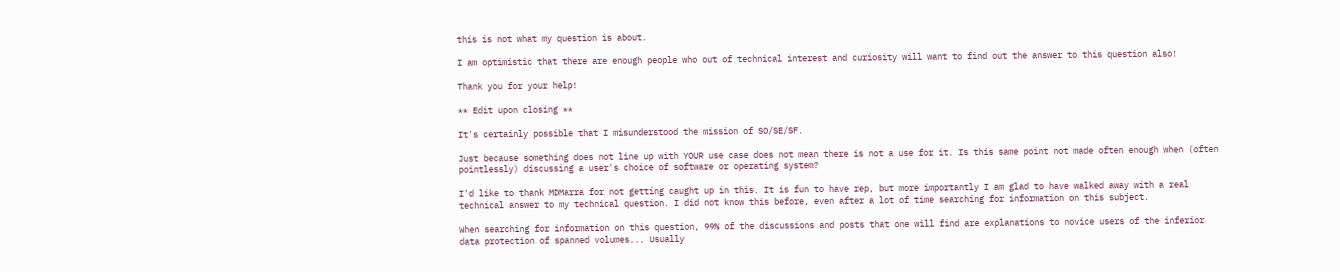this is not what my question is about.

I am optimistic that there are enough people who out of technical interest and curiosity will want to find out the answer to this question also!

Thank you for your help!

** Edit upon closing **

It's certainly possible that I misunderstood the mission of SO/SE/SF.

Just because something does not line up with YOUR use case does not mean there is not a use for it. Is this same point not made often enough when (often pointlessly) discussing a user's choice of software or operating system?

I'd like to thank MDMarra for not getting caught up in this. It is fun to have rep, but more importantly I am glad to have walked away with a real technical answer to my technical question. I did not know this before, even after a lot of time searching for information on this subject.

When searching for information on this question, 99% of the discussions and posts that one will find are explanations to novice users of the inferior data protection of spanned volumes... Usually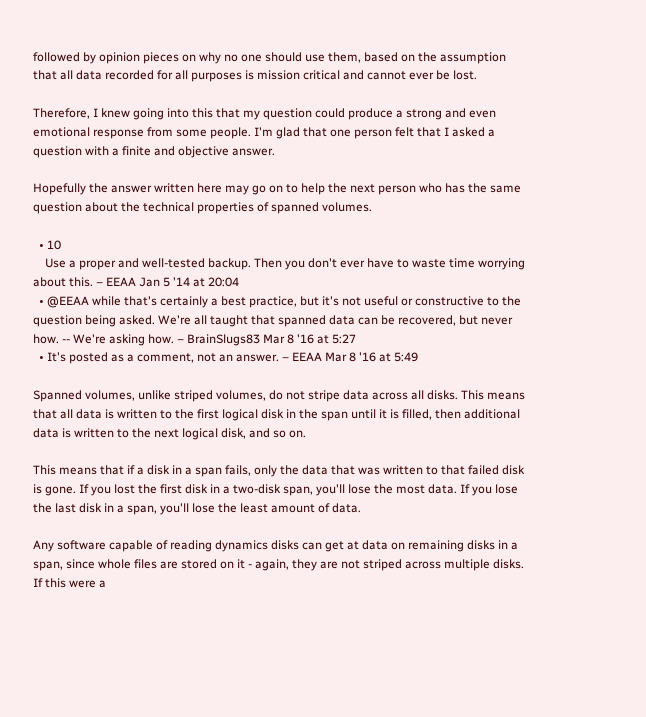followed by opinion pieces on why no one should use them, based on the assumption that all data recorded for all purposes is mission critical and cannot ever be lost.

Therefore, I knew going into this that my question could produce a strong and even emotional response from some people. I'm glad that one person felt that I asked a question with a finite and objective answer.

Hopefully the answer written here may go on to help the next person who has the same question about the technical properties of spanned volumes.

  • 10
    Use a proper and well-tested backup. Then you don't ever have to waste time worrying about this. – EEAA Jan 5 '14 at 20:04
  • @EEAA while that's certainly a best practice, but it's not useful or constructive to the question being asked. We're all taught that spanned data can be recovered, but never how. -- We're asking how. – BrainSlugs83 Mar 8 '16 at 5:27
  • It's posted as a comment, not an answer. – EEAA Mar 8 '16 at 5:49

Spanned volumes, unlike striped volumes, do not stripe data across all disks. This means that all data is written to the first logical disk in the span until it is filled, then additional data is written to the next logical disk, and so on.

This means that if a disk in a span fails, only the data that was written to that failed disk is gone. If you lost the first disk in a two-disk span, you'll lose the most data. If you lose the last disk in a span, you'll lose the least amount of data.

Any software capable of reading dynamics disks can get at data on remaining disks in a span, since whole files are stored on it - again, they are not striped across multiple disks. If this were a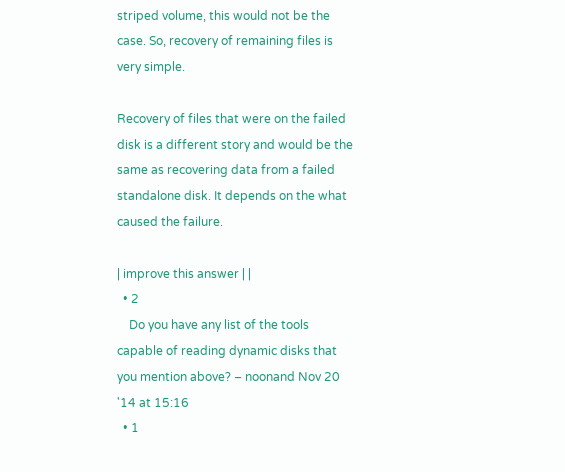striped volume, this would not be the case. So, recovery of remaining files is very simple.

Recovery of files that were on the failed disk is a different story and would be the same as recovering data from a failed standalone disk. It depends on the what caused the failure.

| improve this answer | |
  • 2
    Do you have any list of the tools capable of reading dynamic disks that you mention above? – noonand Nov 20 '14 at 15:16
  • 1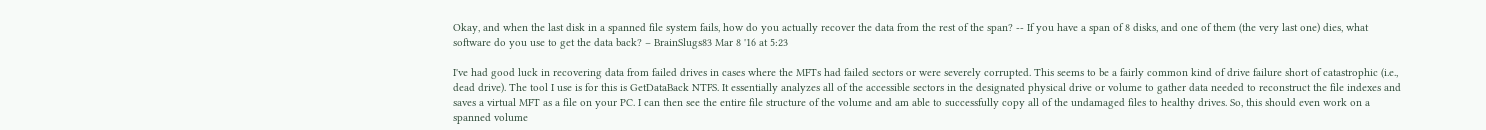Okay, and when the last disk in a spanned file system fails, how do you actually recover the data from the rest of the span? -- If you have a span of 8 disks, and one of them (the very last one) dies, what software do you use to get the data back? – BrainSlugs83 Mar 8 '16 at 5:23

I've had good luck in recovering data from failed drives in cases where the MFTs had failed sectors or were severely corrupted. This seems to be a fairly common kind of drive failure short of catastrophic (i.e., dead drive). The tool I use is for this is GetDataBack NTFS. It essentially analyzes all of the accessible sectors in the designated physical drive or volume to gather data needed to reconstruct the file indexes and saves a virtual MFT as a file on your PC. I can then see the entire file structure of the volume and am able to successfully copy all of the undamaged files to healthy drives. So, this should even work on a spanned volume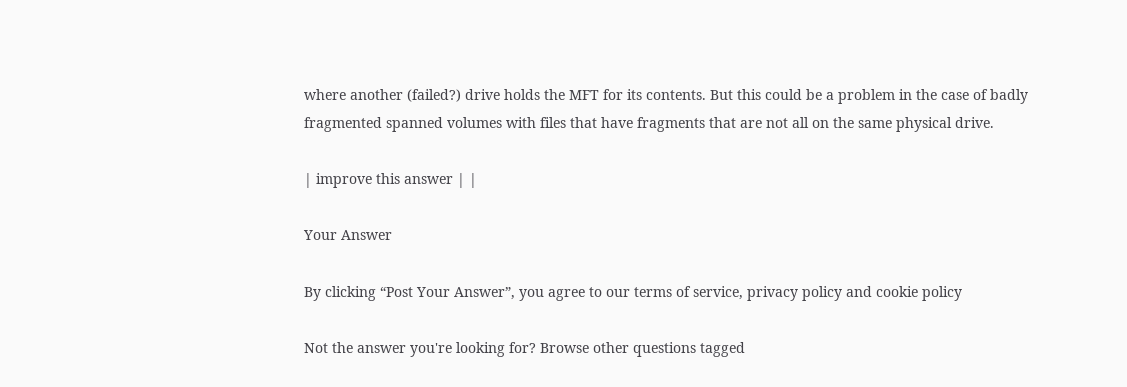where another (failed?) drive holds the MFT for its contents. But this could be a problem in the case of badly fragmented spanned volumes with files that have fragments that are not all on the same physical drive.

| improve this answer | |

Your Answer

By clicking “Post Your Answer”, you agree to our terms of service, privacy policy and cookie policy

Not the answer you're looking for? Browse other questions tagged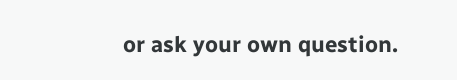or ask your own question.